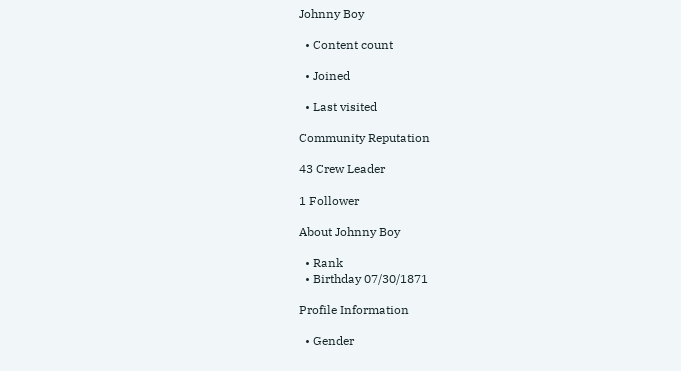Johnny Boy

  • Content count

  • Joined

  • Last visited

Community Reputation

43 Crew Leader

1 Follower

About Johnny Boy

  • Rank
  • Birthday 07/30/1871

Profile Information

  • Gender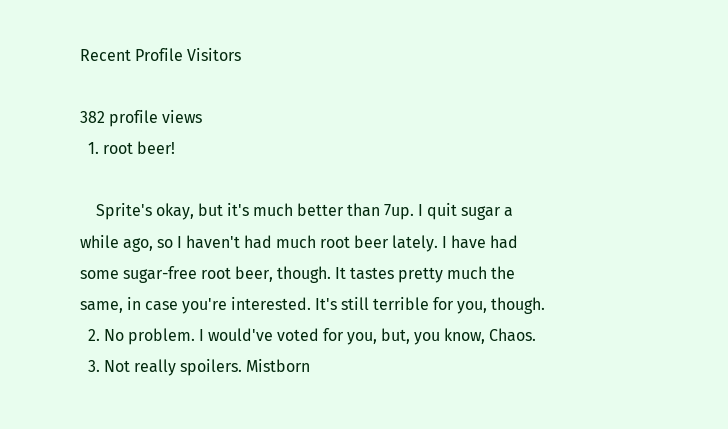Recent Profile Visitors

382 profile views
  1. root beer!

    Sprite's okay, but it's much better than 7up. I quit sugar a while ago, so I haven't had much root beer lately. I have had some sugar-free root beer, though. It tastes pretty much the same, in case you're interested. It's still terrible for you, though.
  2. No problem. I would've voted for you, but, you know, Chaos.
  3. Not really spoilers. Mistborn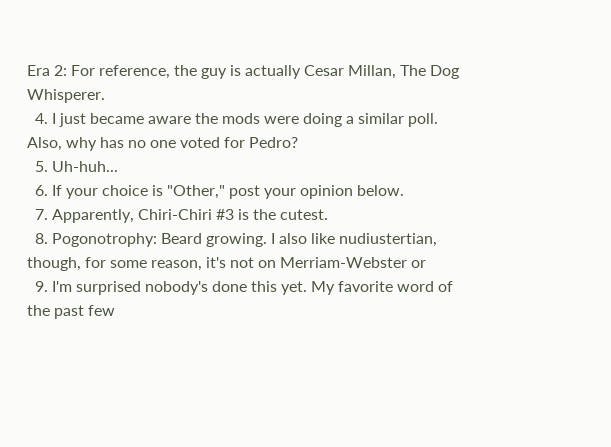Era 2: For reference, the guy is actually Cesar Millan, The Dog Whisperer.
  4. I just became aware the mods were doing a similar poll. Also, why has no one voted for Pedro?
  5. Uh-huh...
  6. If your choice is "Other," post your opinion below.
  7. Apparently, Chiri-Chiri #3 is the cutest.
  8. Pogonotrophy: Beard growing. I also like nudiustertian, though, for some reason, it's not on Merriam-Webster or
  9. I'm surprised nobody's done this yet. My favorite word of the past few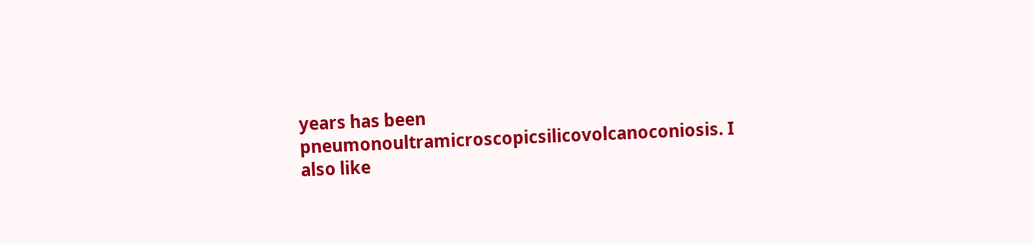years has been pneumonoultramicroscopicsilicovolcanoconiosis. I also like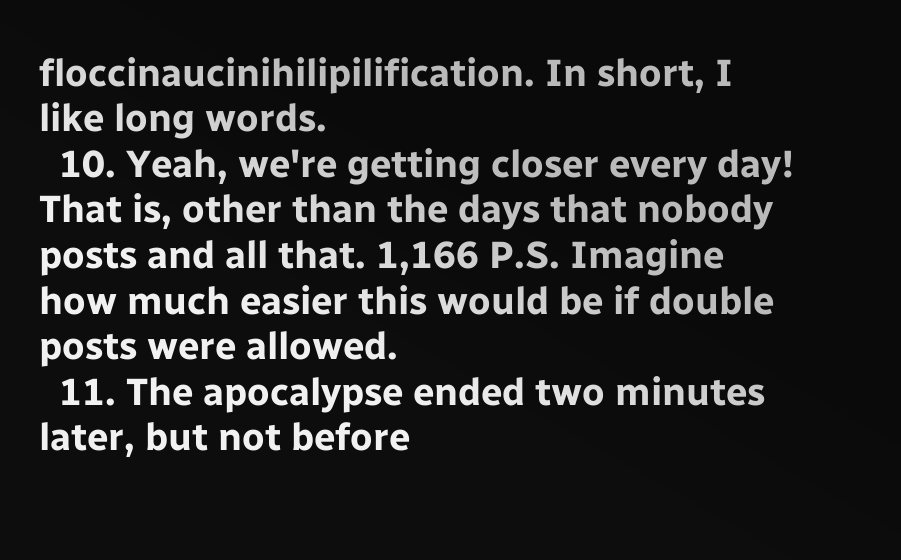floccinaucinihilipilification. In short, I like long words.
  10. Yeah, we're getting closer every day! That is, other than the days that nobody posts and all that. 1,166 P.S. Imagine how much easier this would be if double posts were allowed.
  11. The apocalypse ended two minutes later, but not before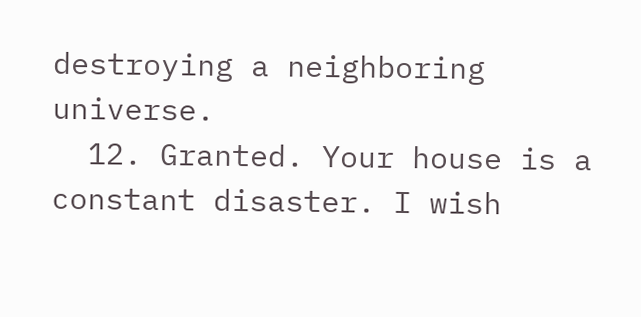destroying a neighboring universe.
  12. Granted. Your house is a constant disaster. I wish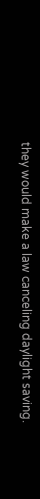they would make a law canceling daylight saving.